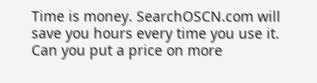Time is money. SearchOSCN.com will save you hours every time you use it. Can you put a price on more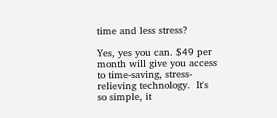time and less stress?

Yes, yes you can. $49 per month will give you access to time-saving, stress-relieving technology.  It's so simple, it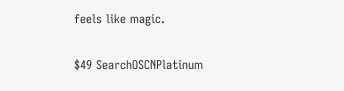feels like magic.

$49 SearchOSCNPlatinum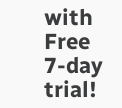with Free 7-day trial!